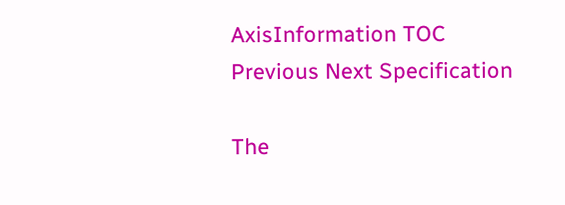AxisInformation TOC Previous Next Specification

The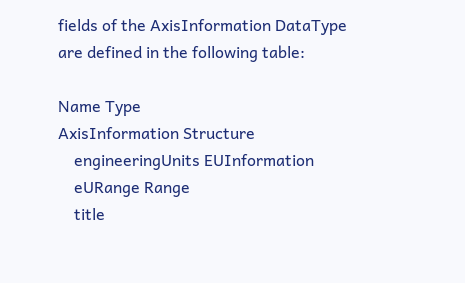fields of the AxisInformation DataType are defined in the following table:

Name Type
AxisInformation Structure
    engineeringUnits EUInformation
    eURange Range
    title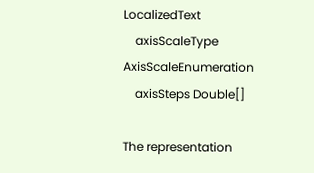LocalizedText
    axisScaleType AxisScaleEnumeration
    axisSteps Double[]

The representation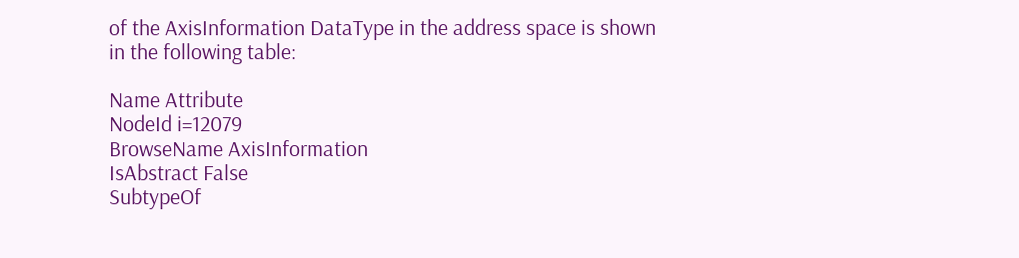of the AxisInformation DataType in the address space is shown in the following table:

Name Attribute
NodeId i=12079
BrowseName AxisInformation
IsAbstract False
SubtypeOf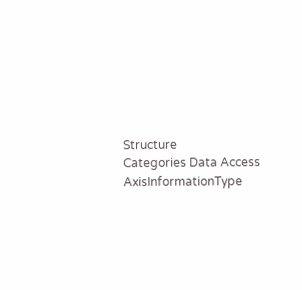Structure
Categories Data Access AxisInformationType